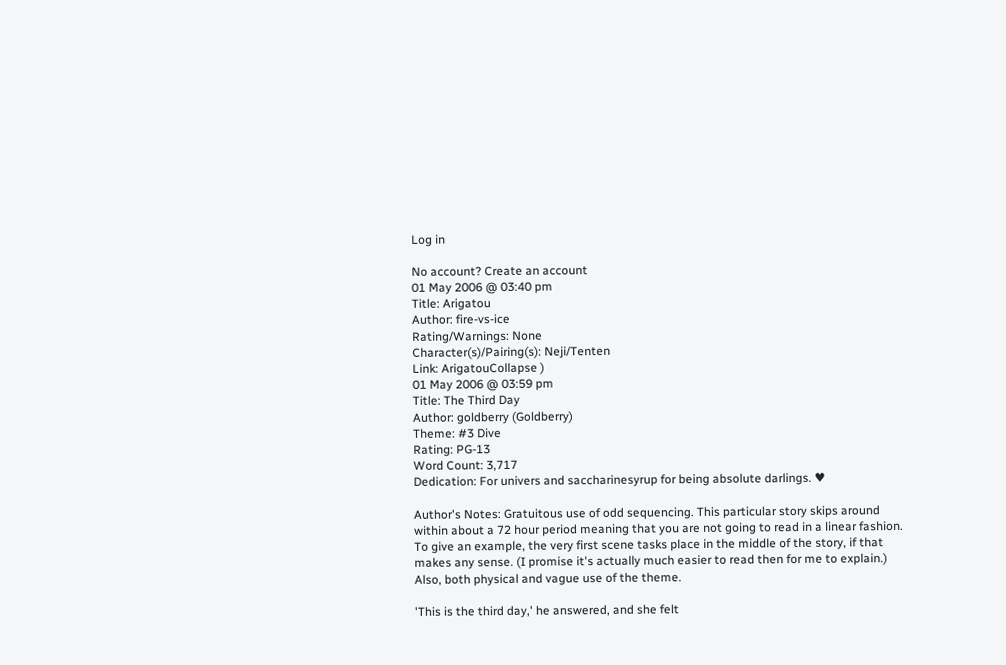Log in

No account? Create an account
01 May 2006 @ 03:40 pm
Title: Arigatou
Author: fire-vs-ice
Rating/Warnings: None
Character(s)/Pairing(s): Neji/Tenten
Link: ArigatouCollapse )
01 May 2006 @ 03:59 pm
Title: The Third Day
Author: goldberry (Goldberry)
Theme: #3 Dive
Rating: PG-13
Word Count: 3,717
Dedication: For univers and saccharinesyrup for being absolute darlings. ♥

Author's Notes: Gratuitous use of odd sequencing. This particular story skips around within about a 72 hour period meaning that you are not going to read in a linear fashion. To give an example, the very first scene tasks place in the middle of the story, if that makes any sense. (I promise it's actually much easier to read then for me to explain.) Also, both physical and vague use of the theme.

'This is the third day,' he answered, and she felt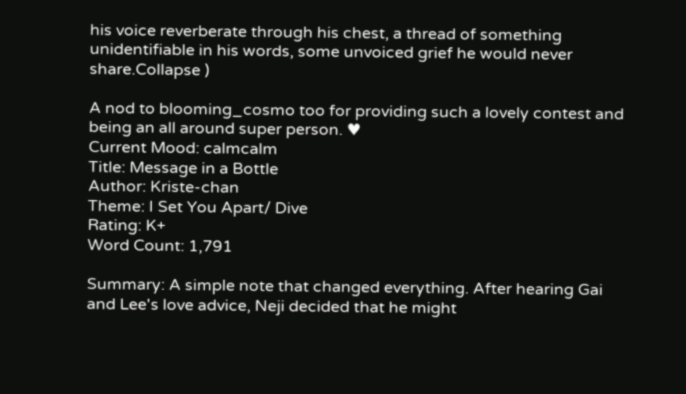his voice reverberate through his chest, a thread of something unidentifiable in his words, some unvoiced grief he would never share.Collapse )

A nod to blooming_cosmo too for providing such a lovely contest and being an all around super person. ♥
Current Mood: calmcalm
Title: Message in a Bottle
Author: Kriste-chan
Theme: I Set You Apart/ Dive
Rating: K+
Word Count: 1,791

Summary: A simple note that changed everything. After hearing Gai and Lee's love advice, Neji decided that he might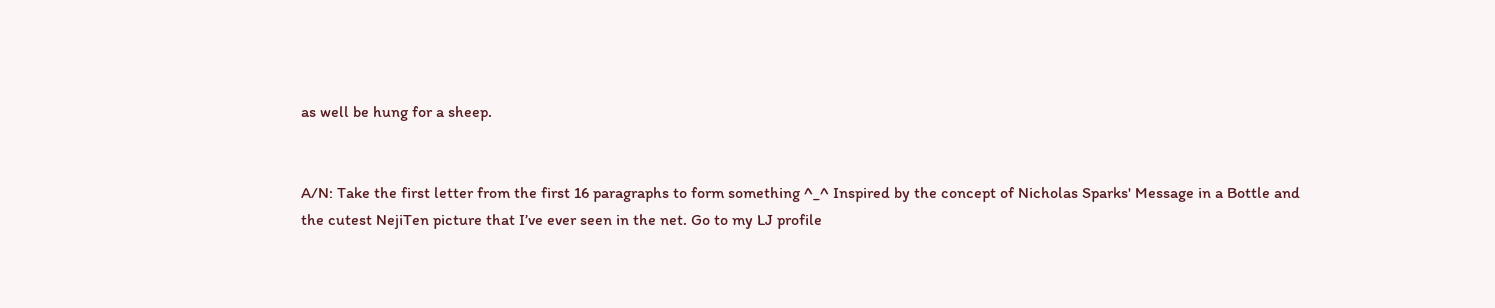as well be hung for a sheep.


A/N: Take the first letter from the first 16 paragraphs to form something ^_^ Inspired by the concept of Nicholas Sparks' Message in a Bottle and the cutest NejiTen picture that I’ve ever seen in the net. Go to my LJ profile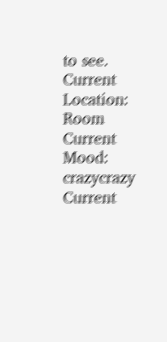to see.
Current Location: Room
Current Mood: crazycrazy
Current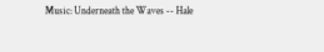Music: Underneath the Waves -- Hale